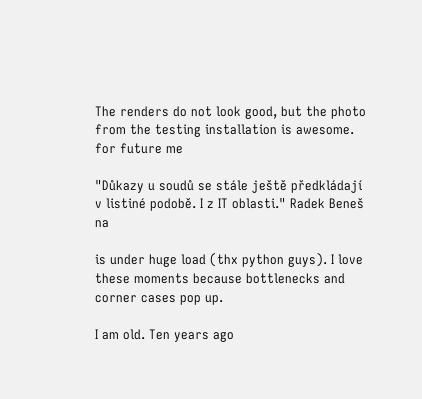The renders do not look good, but the photo from the testing installation is awesome. for future me

"Důkazy u soudů se stále ještě předkládají v listiné podobě. I z IT oblasti." Radek Beneš na

is under huge load (thx python guys). I love these moments because bottlenecks and corner cases pop up.

I am old. Ten years ago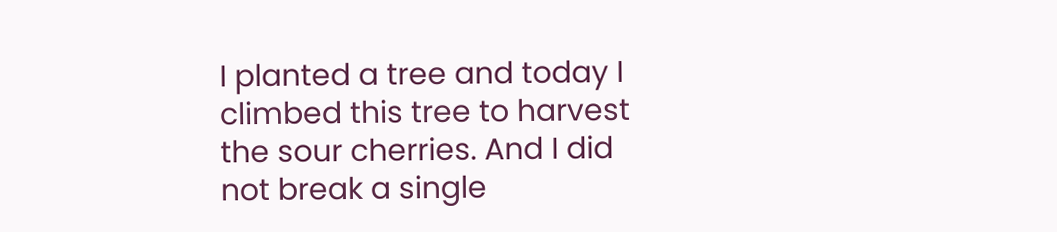I planted a tree and today I climbed this tree to harvest the sour cherries. And I did not break a single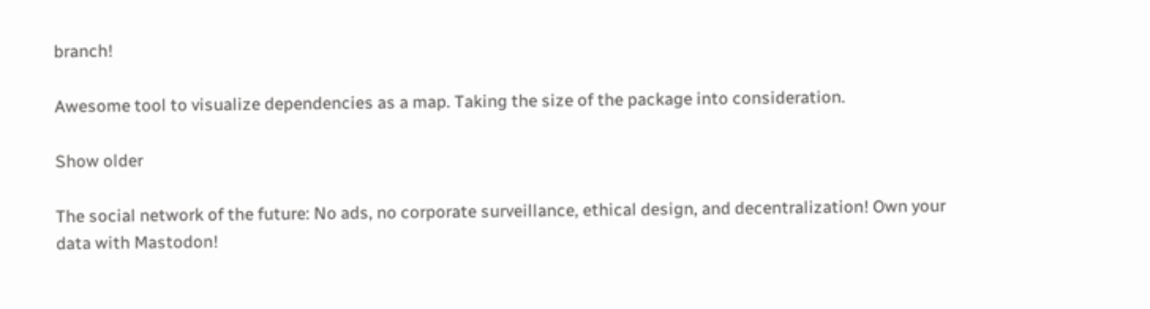branch!

Awesome tool to visualize dependencies as a map. Taking the size of the package into consideration.

Show older

The social network of the future: No ads, no corporate surveillance, ethical design, and decentralization! Own your data with Mastodon!